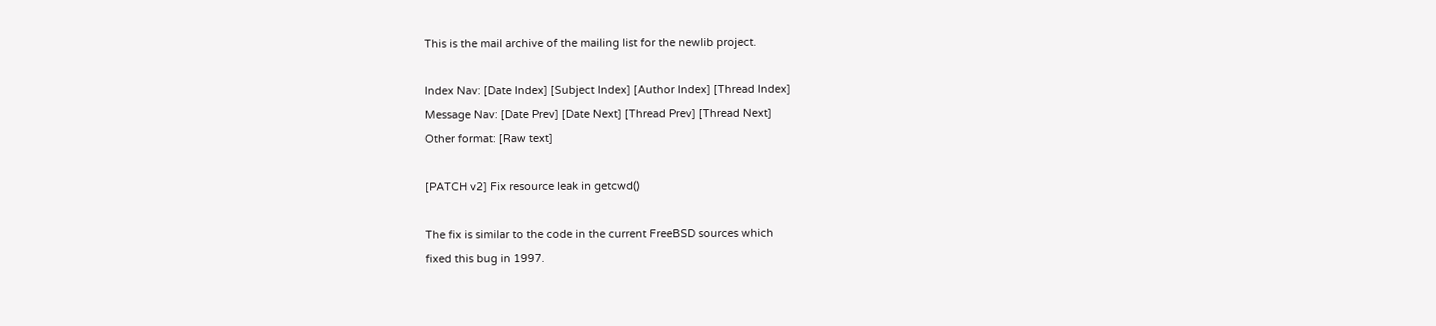This is the mail archive of the mailing list for the newlib project.

Index Nav: [Date Index] [Subject Index] [Author Index] [Thread Index]
Message Nav: [Date Prev] [Date Next] [Thread Prev] [Thread Next]
Other format: [Raw text]

[PATCH v2] Fix resource leak in getcwd()

The fix is similar to the code in the current FreeBSD sources which
fixed this bug in 1997.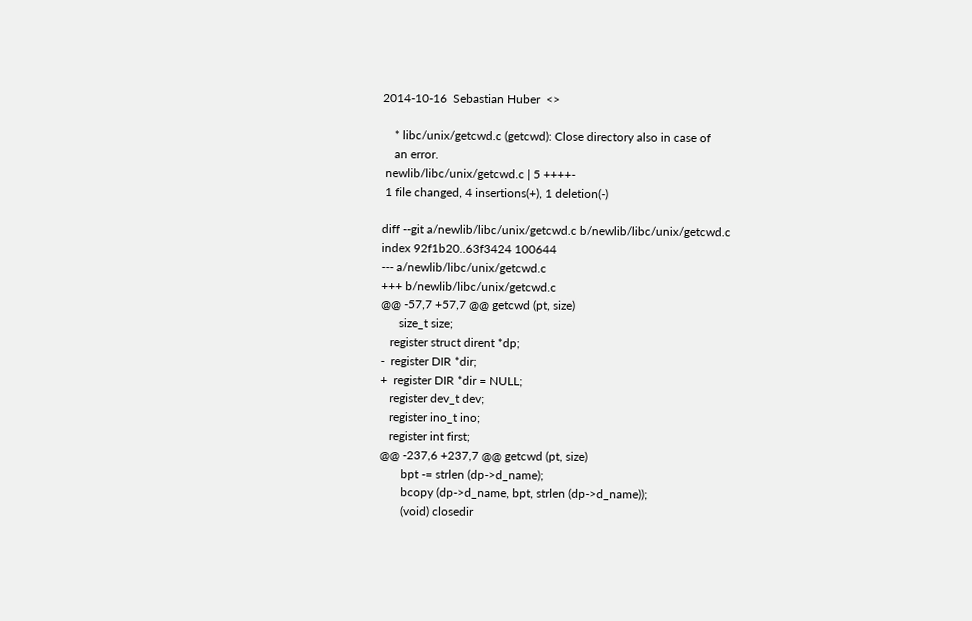2014-10-16  Sebastian Huber  <>

    * libc/unix/getcwd.c (getcwd): Close directory also in case of
    an error.
 newlib/libc/unix/getcwd.c | 5 ++++-
 1 file changed, 4 insertions(+), 1 deletion(-)

diff --git a/newlib/libc/unix/getcwd.c b/newlib/libc/unix/getcwd.c
index 92f1b20..63f3424 100644
--- a/newlib/libc/unix/getcwd.c
+++ b/newlib/libc/unix/getcwd.c
@@ -57,7 +57,7 @@ getcwd (pt, size)
      size_t size;
   register struct dirent *dp;
-  register DIR *dir;
+  register DIR *dir = NULL;
   register dev_t dev;
   register ino_t ino;
   register int first;
@@ -237,6 +237,7 @@ getcwd (pt, size)
       bpt -= strlen (dp->d_name);
       bcopy (dp->d_name, bpt, strlen (dp->d_name));
       (void) closedir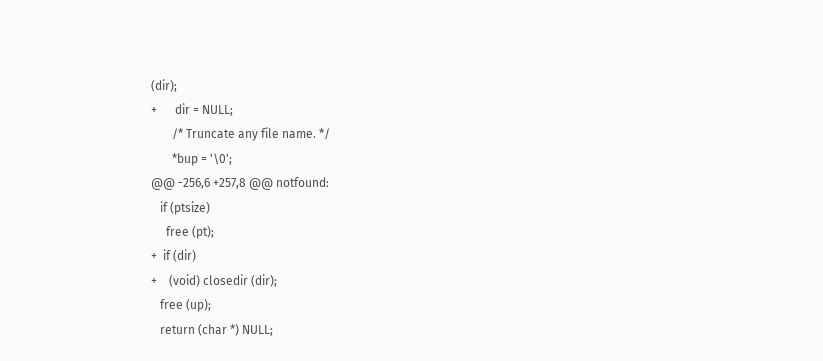(dir);
+      dir = NULL;
       /* Truncate any file name. */
       *bup = '\0';
@@ -256,6 +257,8 @@ notfound:
   if (ptsize)
     free (pt);
+  if (dir)
+    (void) closedir (dir);
   free (up);
   return (char *) NULL;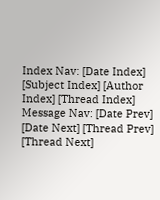Index Nav: [Date Index] [Subject Index] [Author Index] [Thread Index]
Message Nav: [Date Prev] [Date Next] [Thread Prev] [Thread Next]